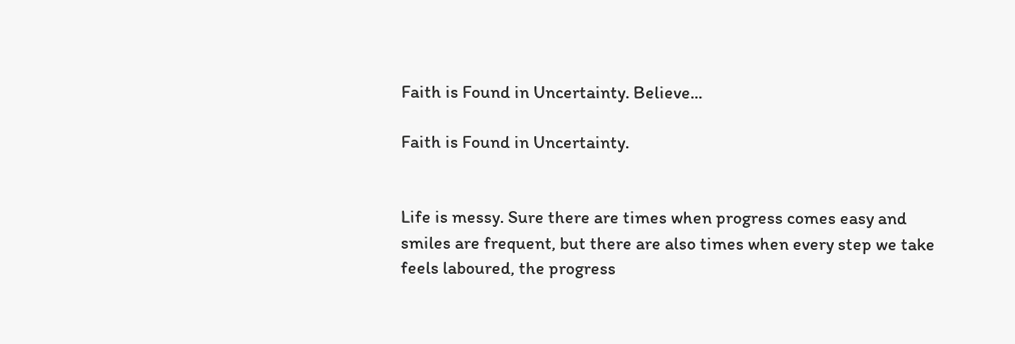Faith is Found in Uncertainty. Believe...

Faith is Found in Uncertainty.


Life is messy. Sure there are times when progress comes easy and smiles are frequent, but there are also times when every step we take feels laboured, the progress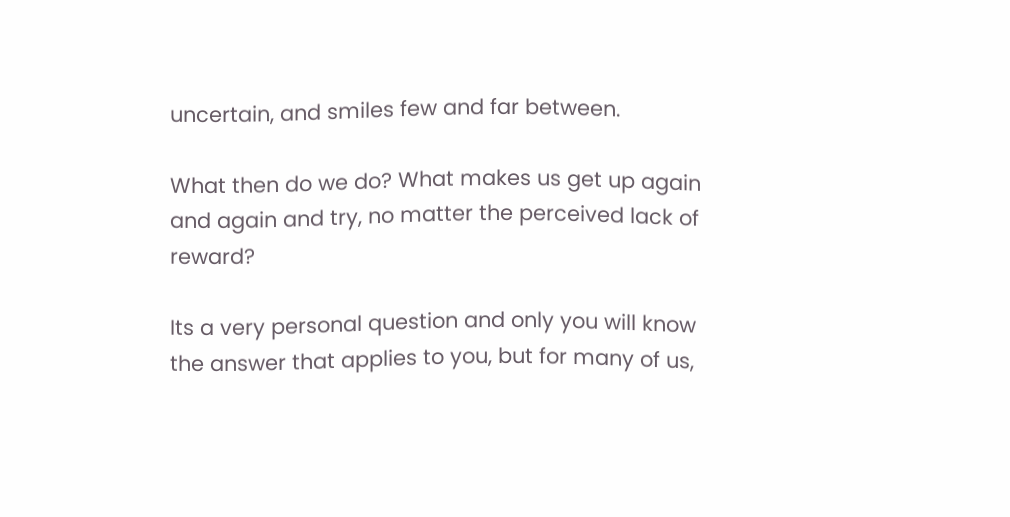uncertain, and smiles few and far between.

What then do we do? What makes us get up again and again and try, no matter the perceived lack of reward?

Its a very personal question and only you will know the answer that applies to you, but for many of us,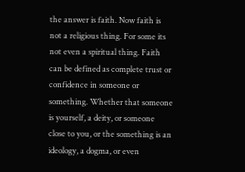the answer is faith. Now faith is not a religious thing. For some its not even a spiritual thing. Faith can be defined as complete trust or confidence in someone or something. Whether that someone is yourself, a deity, or someone close to you, or the something is an ideology, a dogma, or even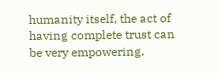humanity itself, the act of having complete trust can be very empowering.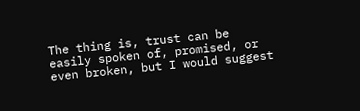The thing is, trust can be easily spoken of, promised, or even broken, but I would suggest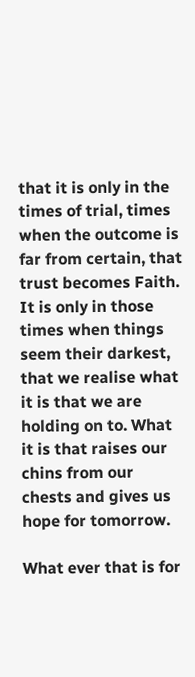that it is only in the times of trial, times when the outcome is far from certain, that trust becomes Faith. It is only in those times when things seem their darkest, that we realise what it is that we are holding on to. What it is that raises our chins from our chests and gives us hope for tomorrow.

What ever that is for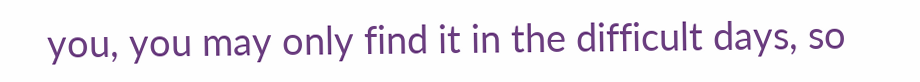you, you may only find it in the difficult days, so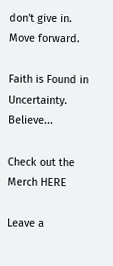don't give in. Move forward.

Faith is Found in Uncertainty. Believe...

Check out the Merch HERE

Leave a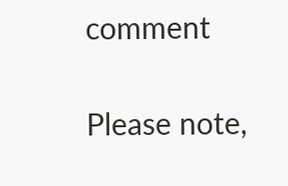comment

Please note,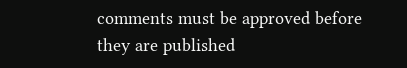comments must be approved before they are published